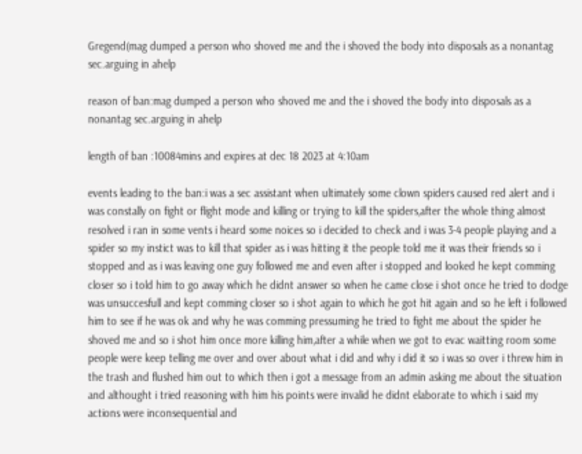Gregend(mag dumped a person who shoved me and the i shoved the body into disposals as a nonantag sec.arguing in ahelp

reason of ban:mag dumped a person who shoved me and the i shoved the body into disposals as a nonantag sec.arguing in ahelp

length of ban :10084mins and expires at dec 18 2023 at 4:10am

events leading to the ban:i was a sec assistant when ultimately some clown spiders caused red alert and i was constally on fight or flight mode and killing or trying to kill the spiders,after the whole thing almost resolved i ran in some vents i heard some noices so i decided to check and i was 3-4 people playing and a spider so my instict was to kill that spider as i was hitting it the people told me it was their friends so i stopped and as i was leaving one guy followed me and even after i stopped and looked he kept comming closer so i told him to go away which he didnt answer so when he came close i shot once he tried to dodge was unsuccesfull and kept comming closer so i shot again to which he got hit again and so he left i followed him to see if he was ok and why he was comming pressuming he tried to fight me about the spider he shoved me and so i shot him once more killing him,after a while when we got to evac waitting room some people were keep telling me over and over about what i did and why i did it so i was so over i threw him in the trash and flushed him out to which then i got a message from an admin asking me about the situation and althought i tried reasoning with him his points were invalid he didnt elaborate to which i said my actions were inconsequential and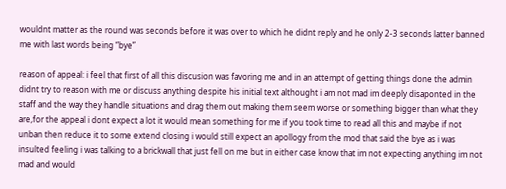wouldnt matter as the round was seconds before it was over to which he didnt reply and he only 2-3 seconds latter banned me with last words being “bye”

reason of appeal: i feel that first of all this discusion was favoring me and in an attempt of getting things done the admin didnt try to reason with me or discuss anything despite his initial text althought i am not mad im deeply disaponted in the staff and the way they handle situations and drag them out making them seem worse or something bigger than what they are,for the appeal i dont expect a lot it would mean something for me if you took time to read all this and maybe if not unban then reduce it to some extend closing i would still expect an apollogy from the mod that said the bye as i was insulted feeling i was talking to a brickwall that just fell on me but in either case know that im not expecting anything im not mad and would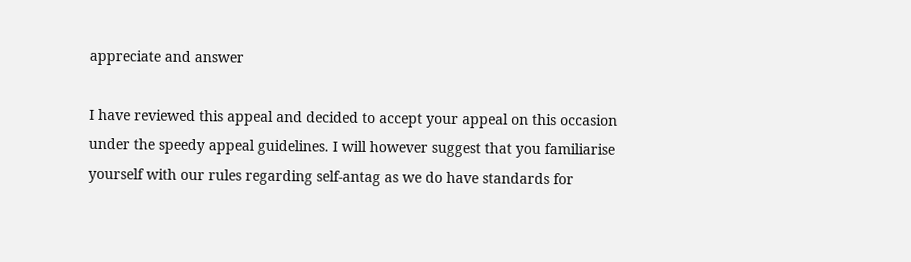appreciate and answer

I have reviewed this appeal and decided to accept your appeal on this occasion under the speedy appeal guidelines. I will however suggest that you familiarise yourself with our rules regarding self-antag as we do have standards for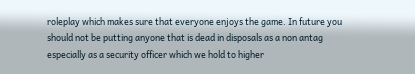roleplay which makes sure that everyone enjoys the game. In future you should not be putting anyone that is dead in disposals as a non antag especially as a security officer which we hold to higher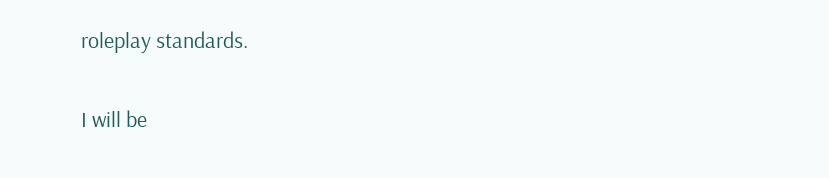roleplay standards.

I will be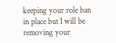keeping your role ban in place but I will be removing your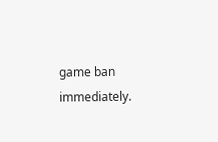game ban immediately.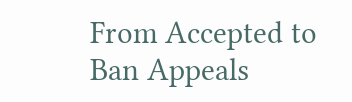From Accepted to Ban Appeals